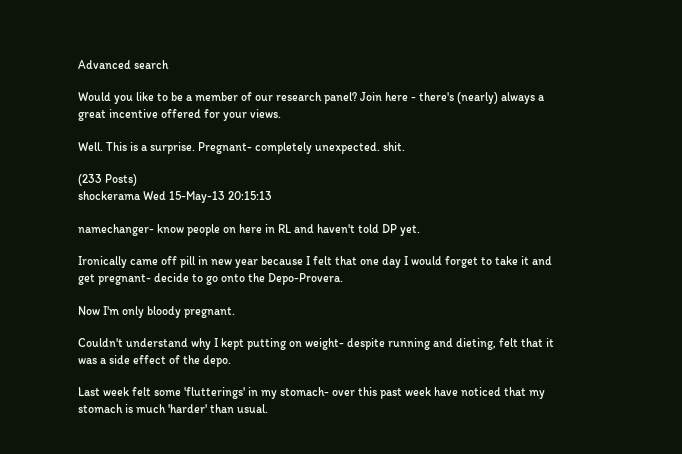Advanced search

Would you like to be a member of our research panel? Join here - there's (nearly) always a great incentive offered for your views.

Well. This is a surprise. Pregnant- completely unexpected. shit.

(233 Posts)
shockerama Wed 15-May-13 20:15:13

namechanger- know people on here in RL and haven't told DP yet.

Ironically came off pill in new year because I felt that one day I would forget to take it and get pregnant- decide to go onto the Depo-Provera.

Now I'm only bloody pregnant.

Couldn't understand why I kept putting on weight- despite running and dieting, felt that it was a side effect of the depo.

Last week felt some 'flutterings' in my stomach- over this past week have noticed that my stomach is much 'harder' than usual.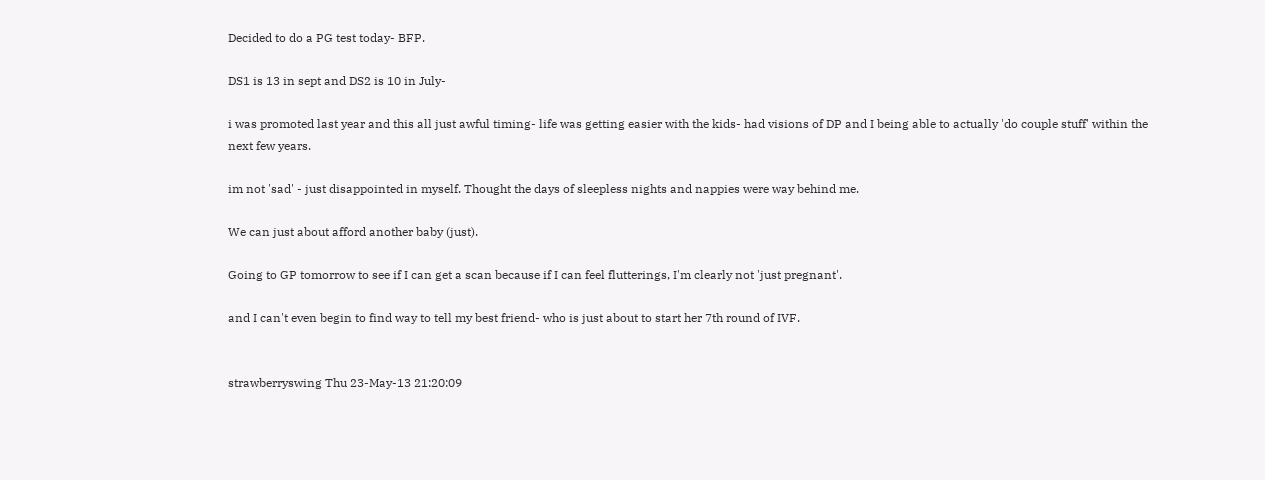Decided to do a PG test today- BFP.

DS1 is 13 in sept and DS2 is 10 in July-

i was promoted last year and this all just awful timing- life was getting easier with the kids- had visions of DP and I being able to actually 'do couple stuff' within the next few years.

im not 'sad' - just disappointed in myself. Thought the days of sleepless nights and nappies were way behind me.

We can just about afford another baby (just).

Going to GP tomorrow to see if I can get a scan because if I can feel flutterings, I'm clearly not 'just pregnant'.

and I can't even begin to find way to tell my best friend- who is just about to start her 7th round of IVF.


strawberryswing Thu 23-May-13 21:20:09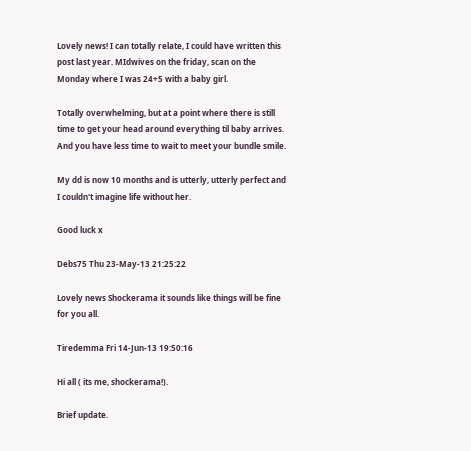Lovely news! I can totally relate, I could have written this post last year. MIdwives on the friday, scan on the Monday where I was 24+5 with a baby girl.

Totally overwhelming, but at a point where there is still time to get your head around everything til baby arrives. And you have less time to wait to meet your bundle smile.

My dd is now 10 months and is utterly, utterly perfect and I couldn't imagine life without her.

Good luck x

Debs75 Thu 23-May-13 21:25:22

Lovely news Shockerama it sounds like things will be fine for you all.

Tiredemma Fri 14-Jun-13 19:50:16

Hi all ( its me, shockerama!).

Brief update.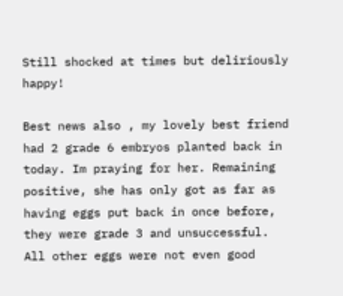Still shocked at times but deliriously happy!

Best news also , my lovely best friend had 2 grade 6 embryos planted back in today. Im praying for her. Remaining positive, she has only got as far as having eggs put back in once before, they were grade 3 and unsuccessful. All other eggs were not even good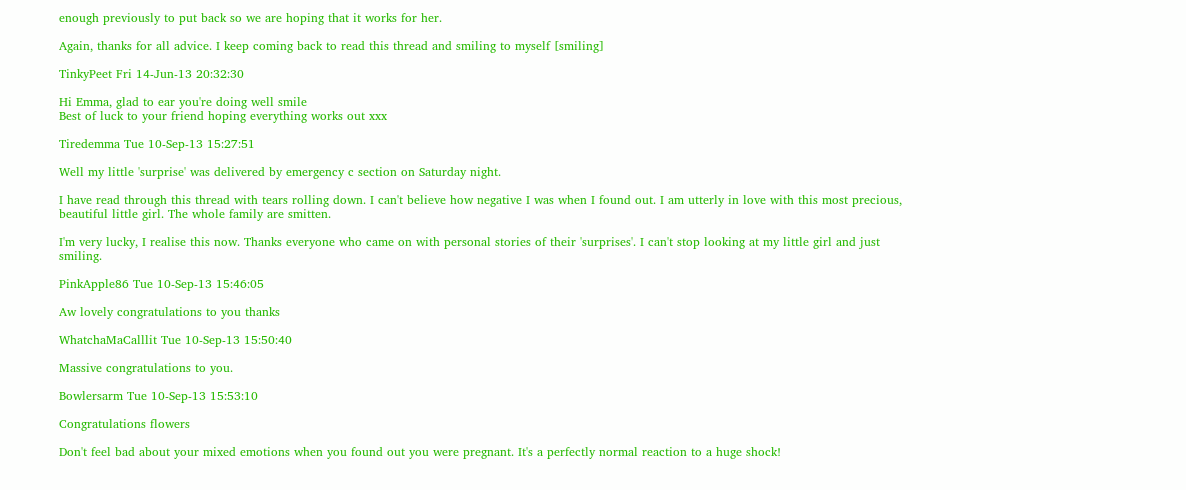enough previously to put back so we are hoping that it works for her.

Again, thanks for all advice. I keep coming back to read this thread and smiling to myself [smiling]

TinkyPeet Fri 14-Jun-13 20:32:30

Hi Emma, glad to ear you're doing well smile
Best of luck to your friend hoping everything works out xxx

Tiredemma Tue 10-Sep-13 15:27:51

Well my little 'surprise' was delivered by emergency c section on Saturday night.

I have read through this thread with tears rolling down. I can't believe how negative I was when I found out. I am utterly in love with this most precious, beautiful little girl. The whole family are smitten.

I'm very lucky, I realise this now. Thanks everyone who came on with personal stories of their 'surprises'. I can't stop looking at my little girl and just smiling.

PinkApple86 Tue 10-Sep-13 15:46:05

Aw lovely congratulations to you thanks

WhatchaMaCalllit Tue 10-Sep-13 15:50:40

Massive congratulations to you.

Bowlersarm Tue 10-Sep-13 15:53:10

Congratulations flowers

Don't feel bad about your mixed emotions when you found out you were pregnant. It's a perfectly normal reaction to a huge shock!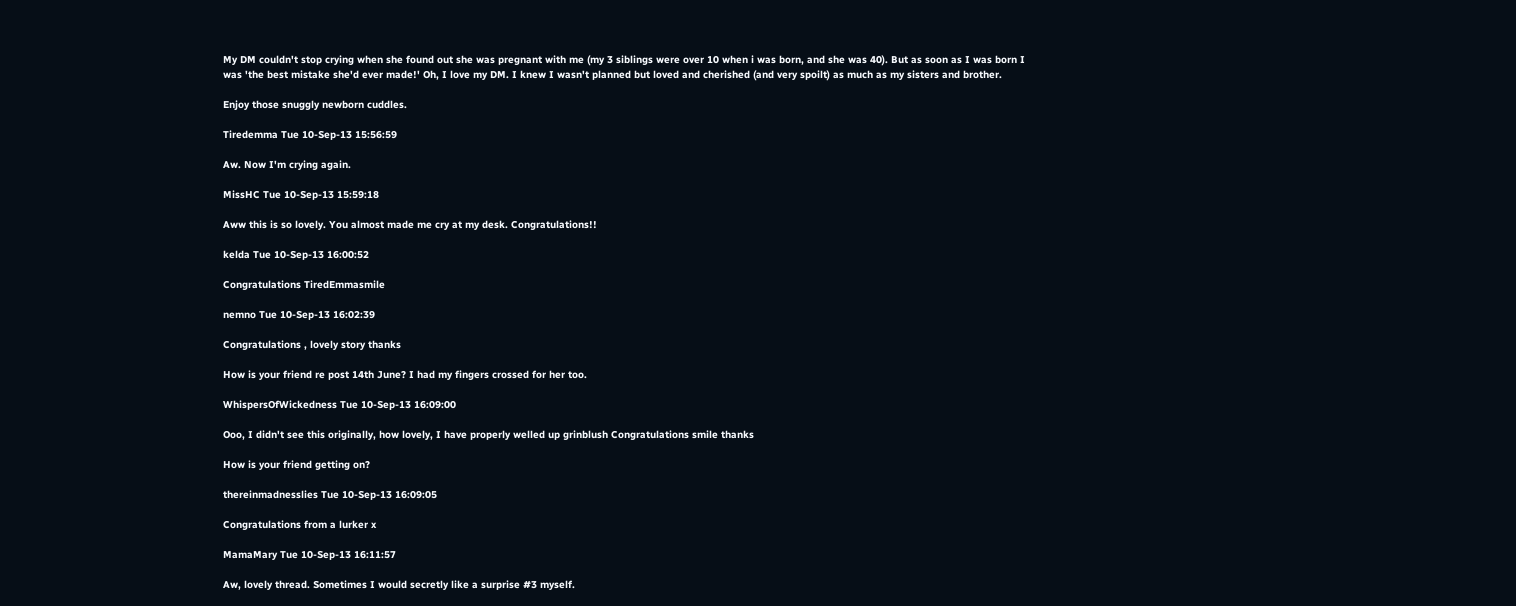My DM couldn't stop crying when she found out she was pregnant with me (my 3 siblings were over 10 when i was born, and she was 40). But as soon as I was born I was 'the best mistake she'd ever made!' Oh, I love my DM. I knew I wasn't planned but loved and cherished (and very spoilt) as much as my sisters and brother.

Enjoy those snuggly newborn cuddles.

Tiredemma Tue 10-Sep-13 15:56:59

Aw. Now I'm crying again.

MissHC Tue 10-Sep-13 15:59:18

Aww this is so lovely. You almost made me cry at my desk. Congratulations!!

kelda Tue 10-Sep-13 16:00:52

Congratulations TiredEmmasmile

nemno Tue 10-Sep-13 16:02:39

Congratulations , lovely story thanks

How is your friend re post 14th June? I had my fingers crossed for her too.

WhispersOfWickedness Tue 10-Sep-13 16:09:00

Ooo, I didn't see this originally, how lovely, I have properly welled up grinblush Congratulations smile thanks

How is your friend getting on?

thereinmadnesslies Tue 10-Sep-13 16:09:05

Congratulations from a lurker x

MamaMary Tue 10-Sep-13 16:11:57

Aw, lovely thread. Sometimes I would secretly like a surprise #3 myself.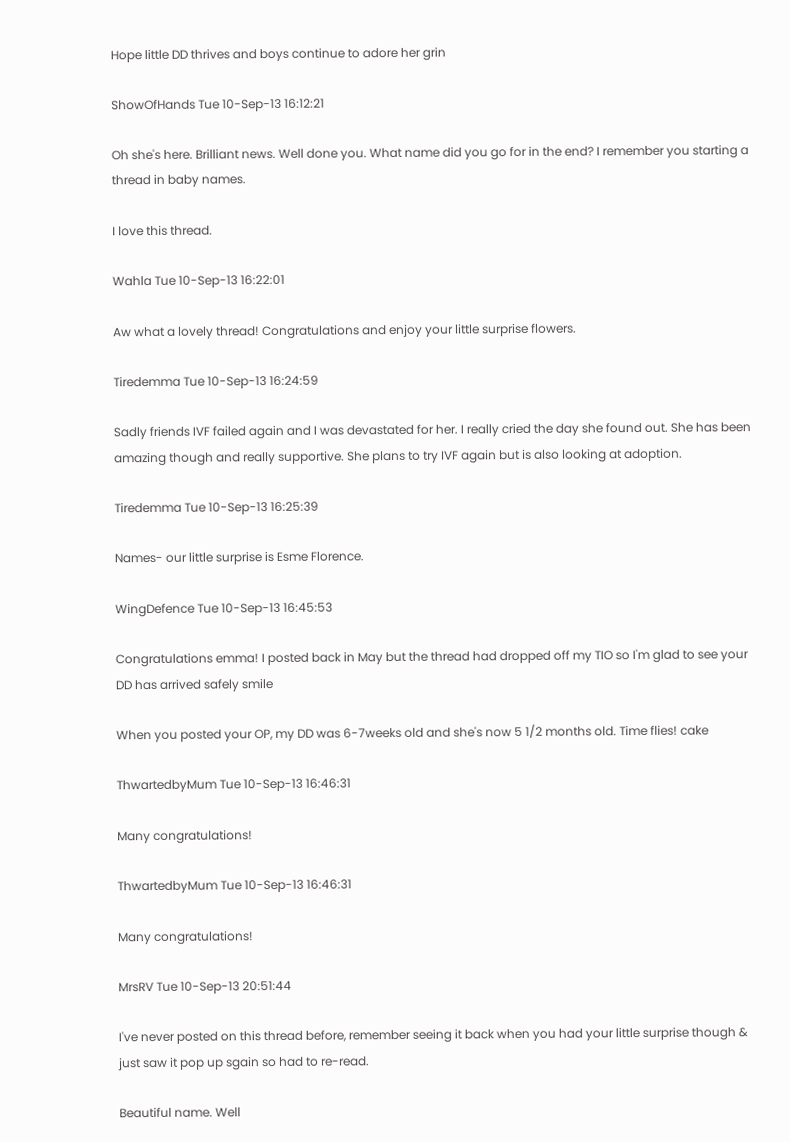Hope little DD thrives and boys continue to adore her grin

ShowOfHands Tue 10-Sep-13 16:12:21

Oh she's here. Brilliant news. Well done you. What name did you go for in the end? I remember you starting a thread in baby names.

I love this thread.

Wahla Tue 10-Sep-13 16:22:01

Aw what a lovely thread! Congratulations and enjoy your little surprise flowers.

Tiredemma Tue 10-Sep-13 16:24:59

Sadly friends IVF failed again and I was devastated for her. I really cried the day she found out. She has been amazing though and really supportive. She plans to try IVF again but is also looking at adoption.

Tiredemma Tue 10-Sep-13 16:25:39

Names- our little surprise is Esme Florence.

WingDefence Tue 10-Sep-13 16:45:53

Congratulations emma! I posted back in May but the thread had dropped off my TIO so I'm glad to see your DD has arrived safely smile

When you posted your OP, my DD was 6-7weeks old and she's now 5 1/2 months old. Time flies! cake

ThwartedbyMum Tue 10-Sep-13 16:46:31

Many congratulations!

ThwartedbyMum Tue 10-Sep-13 16:46:31

Many congratulations!

MrsRV Tue 10-Sep-13 20:51:44

I've never posted on this thread before, remember seeing it back when you had your little surprise though & just saw it pop up sgain so had to re-read.

Beautiful name. Well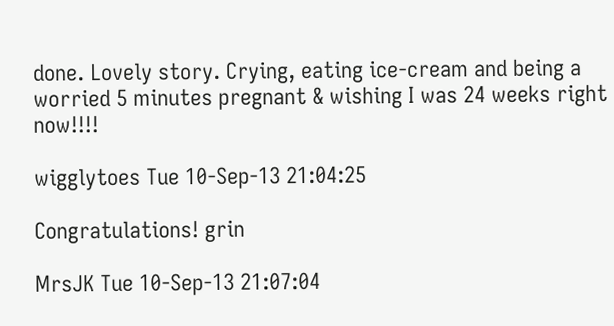done. Lovely story. Crying, eating ice-cream and being a worried 5 minutes pregnant & wishing I was 24 weeks right now!!!!

wigglytoes Tue 10-Sep-13 21:04:25

Congratulations! grin

MrsJK Tue 10-Sep-13 21:07:04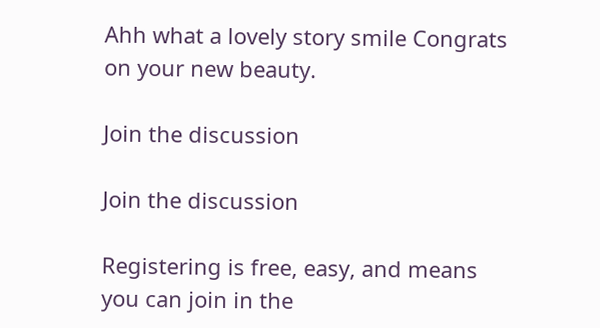Ahh what a lovely story smile Congrats on your new beauty.

Join the discussion

Join the discussion

Registering is free, easy, and means you can join in the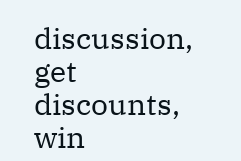discussion, get discounts, win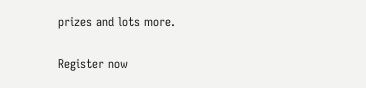prizes and lots more.

Register now